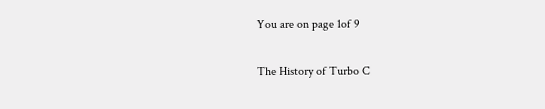You are on page 1of 9

The History of Turbo C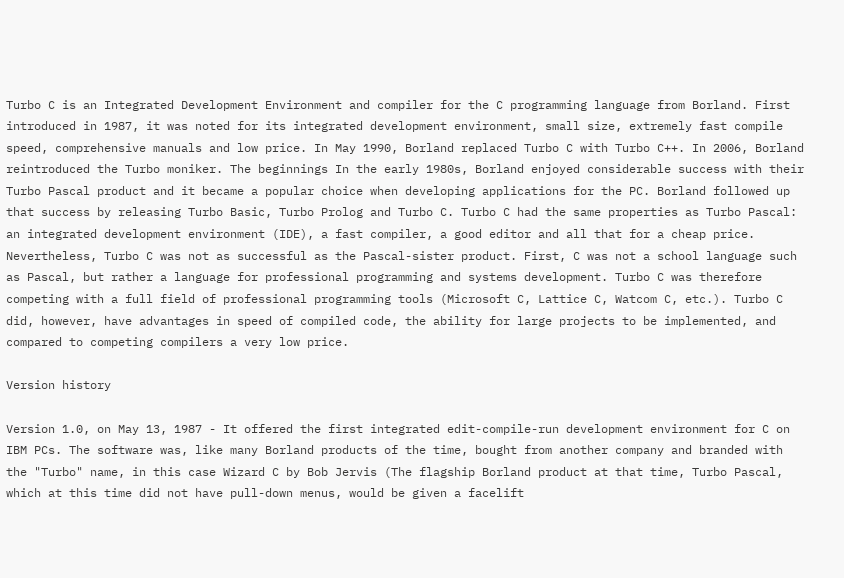Turbo C is an Integrated Development Environment and compiler for the C programming language from Borland. First introduced in 1987, it was noted for its integrated development environment, small size, extremely fast compile speed, comprehensive manuals and low price. In May 1990, Borland replaced Turbo C with Turbo C++. In 2006, Borland reintroduced the Turbo moniker. The beginnings In the early 1980s, Borland enjoyed considerable success with their Turbo Pascal product and it became a popular choice when developing applications for the PC. Borland followed up that success by releasing Turbo Basic, Turbo Prolog and Turbo C. Turbo C had the same properties as Turbo Pascal: an integrated development environment (IDE), a fast compiler, a good editor and all that for a cheap price. Nevertheless, Turbo C was not as successful as the Pascal-sister product. First, C was not a school language such as Pascal, but rather a language for professional programming and systems development. Turbo C was therefore competing with a full field of professional programming tools (Microsoft C, Lattice C, Watcom C, etc.). Turbo C did, however, have advantages in speed of compiled code, the ability for large projects to be implemented, and compared to competing compilers a very low price.

Version history

Version 1.0, on May 13, 1987 - It offered the first integrated edit-compile-run development environment for C on IBM PCs. The software was, like many Borland products of the time, bought from another company and branded with the "Turbo" name, in this case Wizard C by Bob Jervis (The flagship Borland product at that time, Turbo Pascal, which at this time did not have pull-down menus, would be given a facelift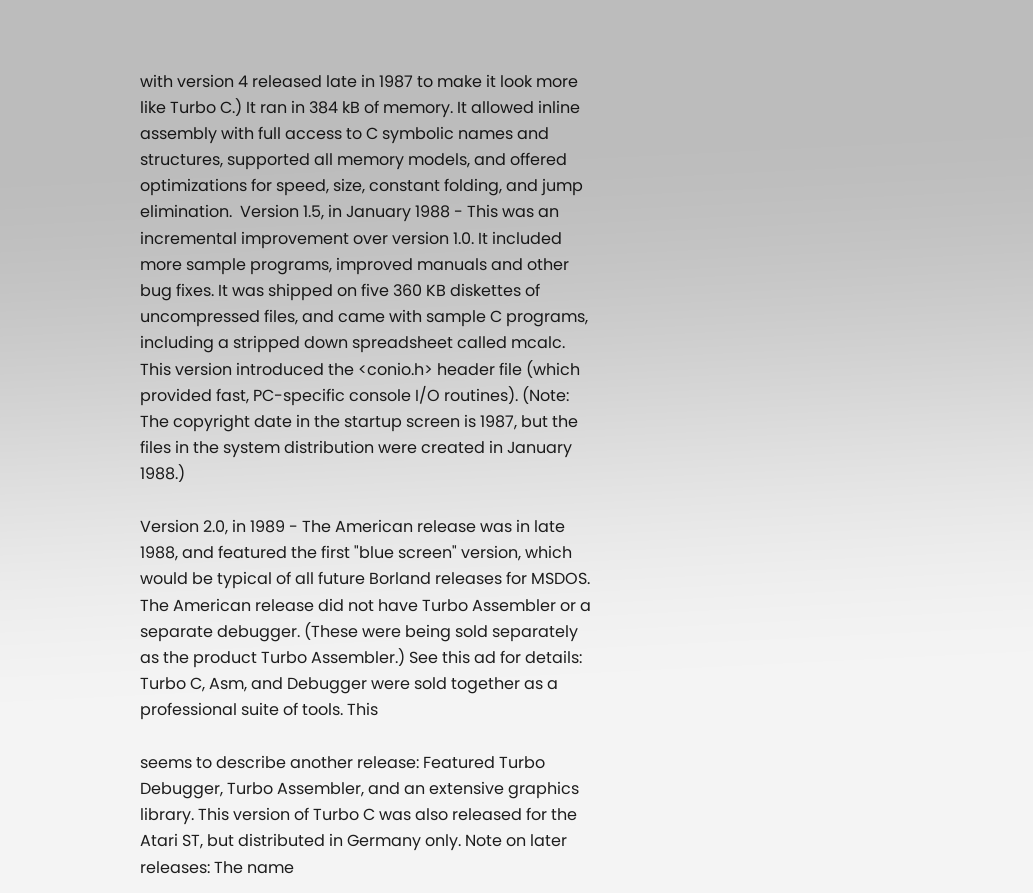with version 4 released late in 1987 to make it look more like Turbo C.) It ran in 384 kB of memory. It allowed inline assembly with full access to C symbolic names and structures, supported all memory models, and offered optimizations for speed, size, constant folding, and jump elimination.  Version 1.5, in January 1988 - This was an incremental improvement over version 1.0. It included more sample programs, improved manuals and other bug fixes. It was shipped on five 360 KB diskettes of uncompressed files, and came with sample C programs, including a stripped down spreadsheet called mcalc. This version introduced the <conio.h> header file (which provided fast, PC-specific console I/O routines). (Note: The copyright date in the startup screen is 1987, but the files in the system distribution were created in January 1988.)

Version 2.0, in 1989 - The American release was in late 1988, and featured the first "blue screen" version, which would be typical of all future Borland releases for MSDOS. The American release did not have Turbo Assembler or a separate debugger. (These were being sold separately as the product Turbo Assembler.) See this ad for details: Turbo C, Asm, and Debugger were sold together as a professional suite of tools. This

seems to describe another release: Featured Turbo Debugger, Turbo Assembler, and an extensive graphics library. This version of Turbo C was also released for the Atari ST, but distributed in Germany only. Note on later releases: The name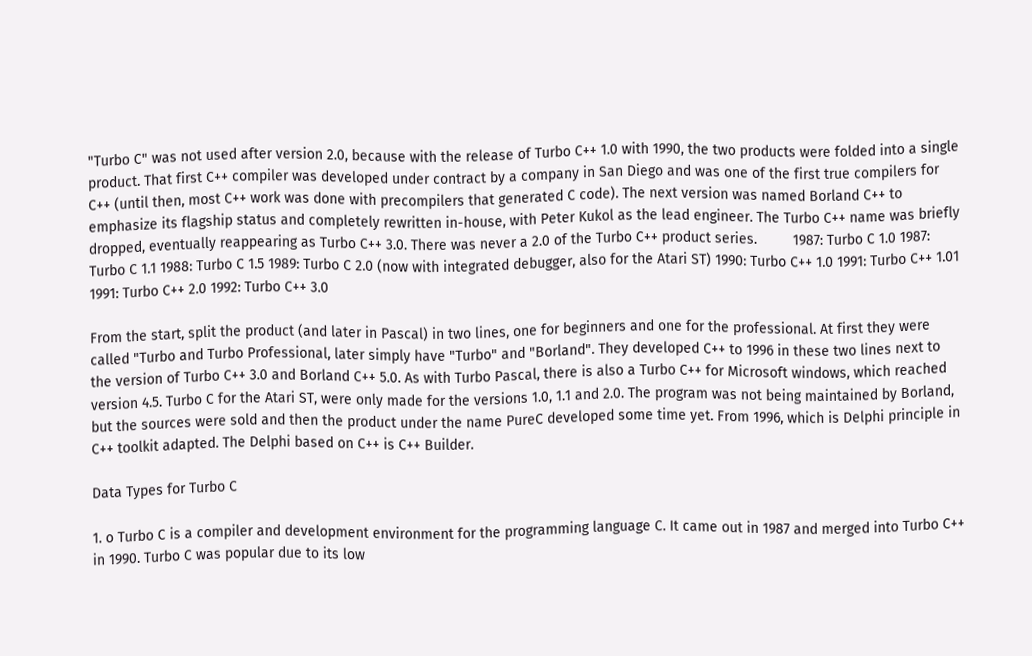"Turbo C" was not used after version 2.0, because with the release of Turbo C++ 1.0 with 1990, the two products were folded into a single product. That first C++ compiler was developed under contract by a company in San Diego and was one of the first true compilers for C++ (until then, most C++ work was done with precompilers that generated C code). The next version was named Borland C++ to emphasize its flagship status and completely rewritten in-house, with Peter Kukol as the lead engineer. The Turbo C++ name was briefly dropped, eventually reappearing as Turbo C++ 3.0. There was never a 2.0 of the Turbo C++ product series.         1987: Turbo C 1.0 1987: Turbo C 1.1 1988: Turbo C 1.5 1989: Turbo C 2.0 (now with integrated debugger, also for the Atari ST) 1990: Turbo C++ 1.0 1991: Turbo C++ 1.01 1991: Turbo C++ 2.0 1992: Turbo C++ 3.0

From the start, split the product (and later in Pascal) in two lines, one for beginners and one for the professional. At first they were called "Turbo and Turbo Professional, later simply have "Turbo" and "Borland". They developed C++ to 1996 in these two lines next to the version of Turbo C++ 3.0 and Borland C++ 5.0. As with Turbo Pascal, there is also a Turbo C++ for Microsoft windows, which reached version 4.5. Turbo C for the Atari ST, were only made for the versions 1.0, 1.1 and 2.0. The program was not being maintained by Borland, but the sources were sold and then the product under the name PureC developed some time yet. From 1996, which is Delphi principle in C++ toolkit adapted. The Delphi based on C++ is C++ Builder.

Data Types for Turbo C

1. o Turbo C is a compiler and development environment for the programming language C. It came out in 1987 and merged into Turbo C++ in 1990. Turbo C was popular due to its low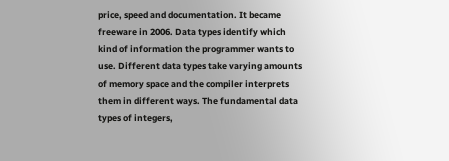price, speed and documentation. It became freeware in 2006. Data types identify which kind of information the programmer wants to use. Different data types take varying amounts of memory space and the compiler interprets them in different ways. The fundamental data types of integers,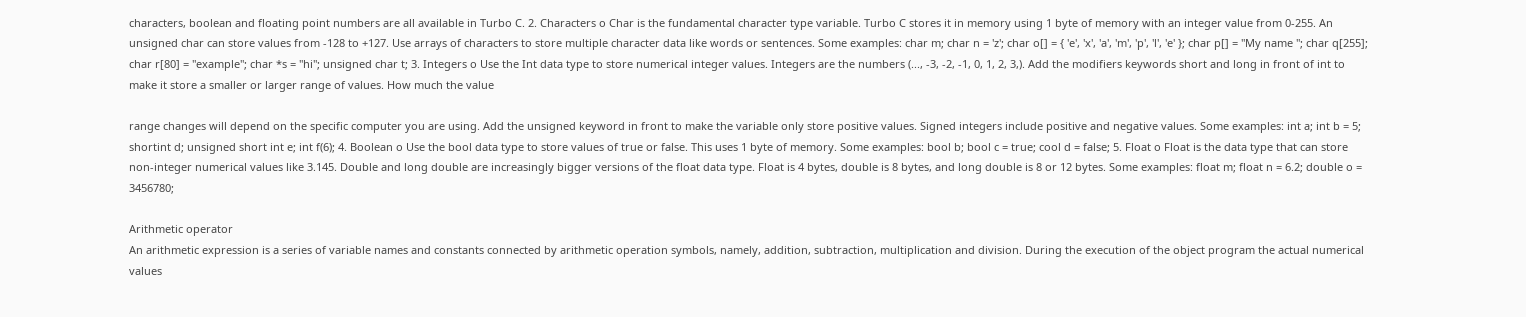characters, boolean and floating point numbers are all available in Turbo C. 2. Characters o Char is the fundamental character type variable. Turbo C stores it in memory using 1 byte of memory with an integer value from 0-255. An unsigned char can store values from -128 to +127. Use arrays of characters to store multiple character data like words or sentences. Some examples: char m; char n = 'z'; char o[] = { 'e', 'x', 'a', 'm', 'p', 'l', 'e' }; char p[] = "My name "; char q[255]; char r[80] = "example"; char *s = "hi"; unsigned char t; 3. Integers o Use the Int data type to store numerical integer values. Integers are the numbers (..., -3, -2, -1, 0, 1, 2, 3,). Add the modifiers keywords short and long in front of int to make it store a smaller or larger range of values. How much the value

range changes will depend on the specific computer you are using. Add the unsigned keyword in front to make the variable only store positive values. Signed integers include positive and negative values. Some examples: int a; int b = 5; shortint d; unsigned short int e; int f(6); 4. Boolean o Use the bool data type to store values of true or false. This uses 1 byte of memory. Some examples: bool b; bool c = true; cool d = false; 5. Float o Float is the data type that can store non-integer numerical values like 3.145. Double and long double are increasingly bigger versions of the float data type. Float is 4 bytes, double is 8 bytes, and long double is 8 or 12 bytes. Some examples: float m; float n = 6.2; double o = 3456780;

Arithmetic operator
An arithmetic expression is a series of variable names and constants connected by arithmetic operation symbols, namely, addition, subtraction, multiplication and division. During the execution of the object program the actual numerical values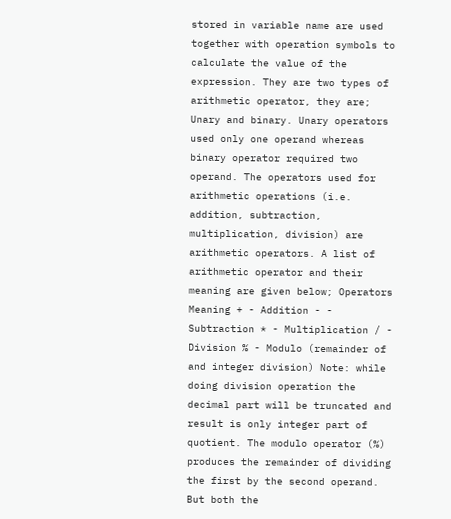stored in variable name are used together with operation symbols to calculate the value of the expression. They are two types of arithmetic operator, they are; Unary and binary. Unary operators used only one operand whereas binary operator required two operand. The operators used for arithmetic operations (i.e. addition, subtraction, multiplication, division) are arithmetic operators. A list of arithmetic operator and their meaning are given below; Operators Meaning + - Addition - - Subtraction * - Multiplication / - Division % - Modulo (remainder of and integer division) Note: while doing division operation the decimal part will be truncated and result is only integer part of quotient. The modulo operator (%) produces the remainder of dividing the first by the second operand. But both the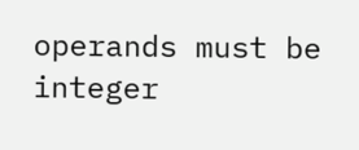operands must be integer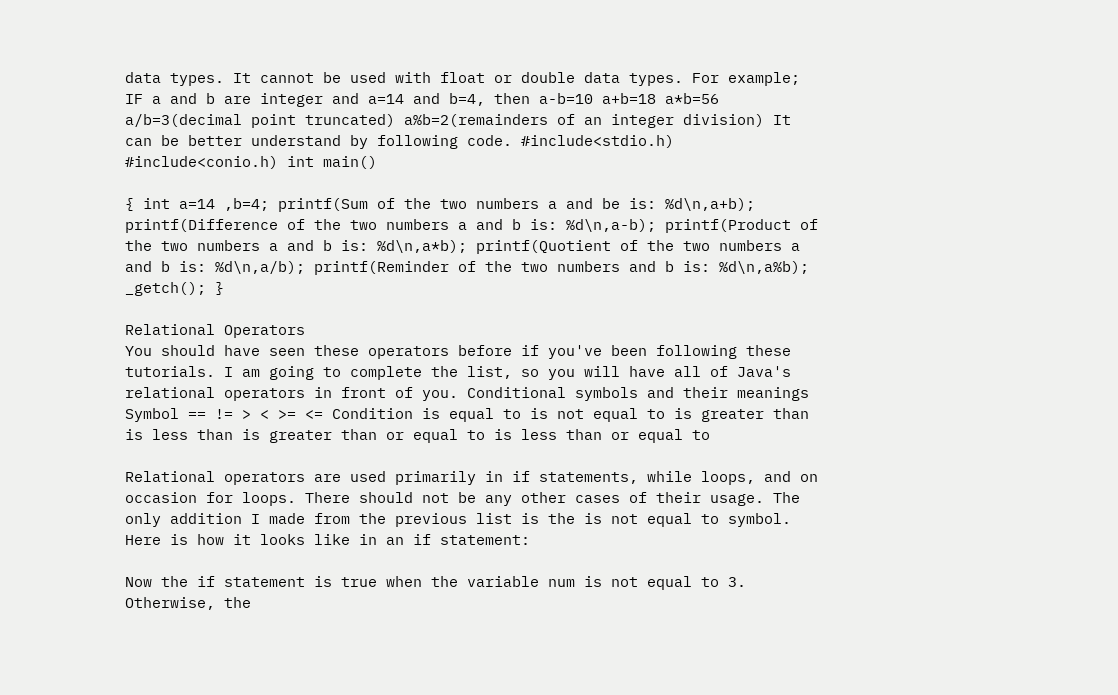data types. It cannot be used with float or double data types. For example; IF a and b are integer and a=14 and b=4, then a-b=10 a+b=18 a*b=56 a/b=3(decimal point truncated) a%b=2(remainders of an integer division) It can be better understand by following code. #include<stdio.h) #include<conio.h) int main()

{ int a=14 ,b=4; printf(Sum of the two numbers a and be is: %d\n,a+b); printf(Difference of the two numbers a and b is: %d\n,a-b); printf(Product of the two numbers a and b is: %d\n,a*b); printf(Quotient of the two numbers a and b is: %d\n,a/b); printf(Reminder of the two numbers and b is: %d\n,a%b); _getch(); }

Relational Operators
You should have seen these operators before if you've been following these tutorials. I am going to complete the list, so you will have all of Java's relational operators in front of you. Conditional symbols and their meanings Symbol == != > < >= <= Condition is equal to is not equal to is greater than is less than is greater than or equal to is less than or equal to

Relational operators are used primarily in if statements, while loops, and on occasion for loops. There should not be any other cases of their usage. The only addition I made from the previous list is the is not equal to symbol. Here is how it looks like in an if statement:

Now the if statement is true when the variable num is not equal to 3. Otherwise, the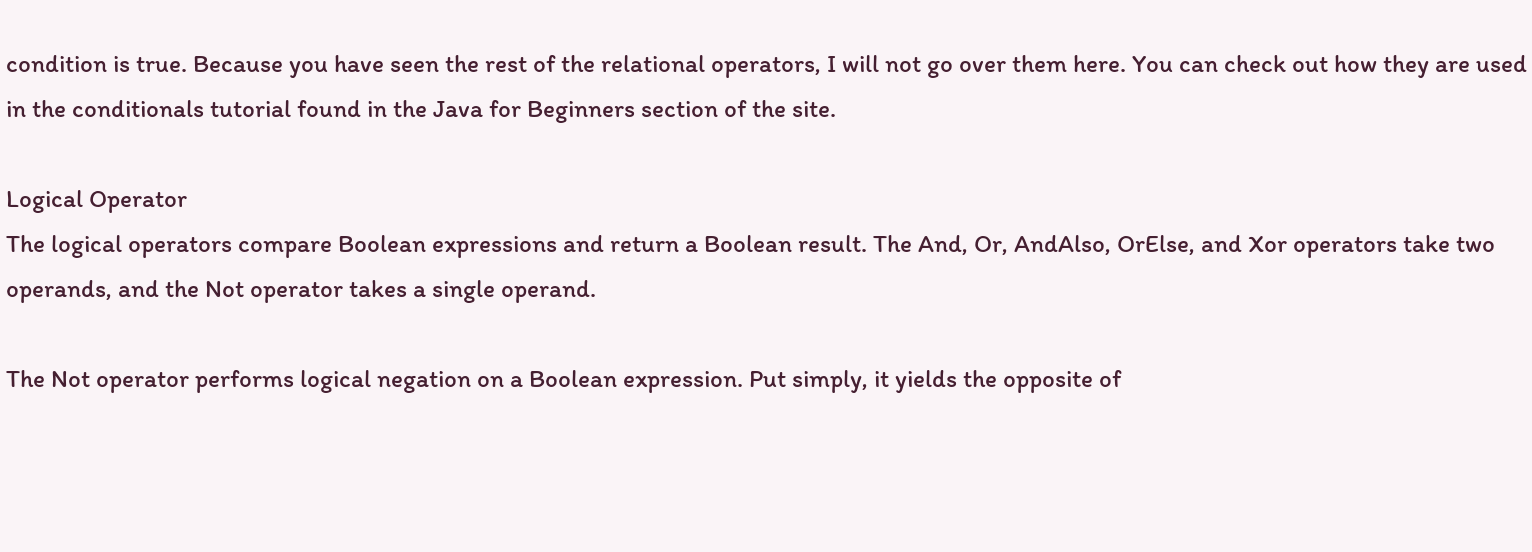condition is true. Because you have seen the rest of the relational operators, I will not go over them here. You can check out how they are used in the conditionals tutorial found in the Java for Beginners section of the site.

Logical Operator
The logical operators compare Boolean expressions and return a Boolean result. The And, Or, AndAlso, OrElse, and Xor operators take two operands, and the Not operator takes a single operand.

The Not operator performs logical negation on a Boolean expression. Put simply, it yields the opposite of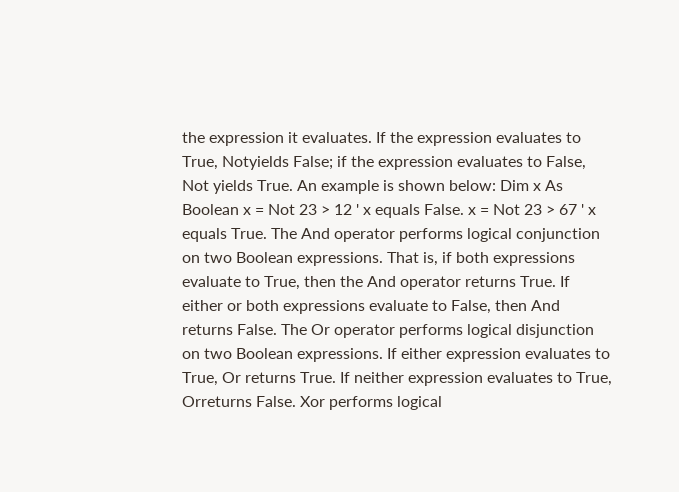the expression it evaluates. If the expression evaluates to True, Notyields False; if the expression evaluates to False, Not yields True. An example is shown below: Dim x As Boolean x = Not 23 > 12 ' x equals False. x = Not 23 > 67 ' x equals True. The And operator performs logical conjunction on two Boolean expressions. That is, if both expressions evaluate to True, then the And operator returns True. If either or both expressions evaluate to False, then And returns False. The Or operator performs logical disjunction on two Boolean expressions. If either expression evaluates to True, Or returns True. If neither expression evaluates to True, Orreturns False. Xor performs logical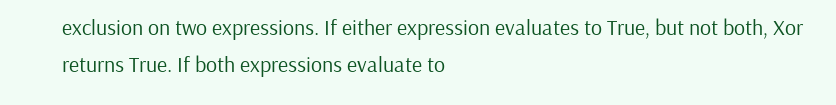exclusion on two expressions. If either expression evaluates to True, but not both, Xor returns True. If both expressions evaluate to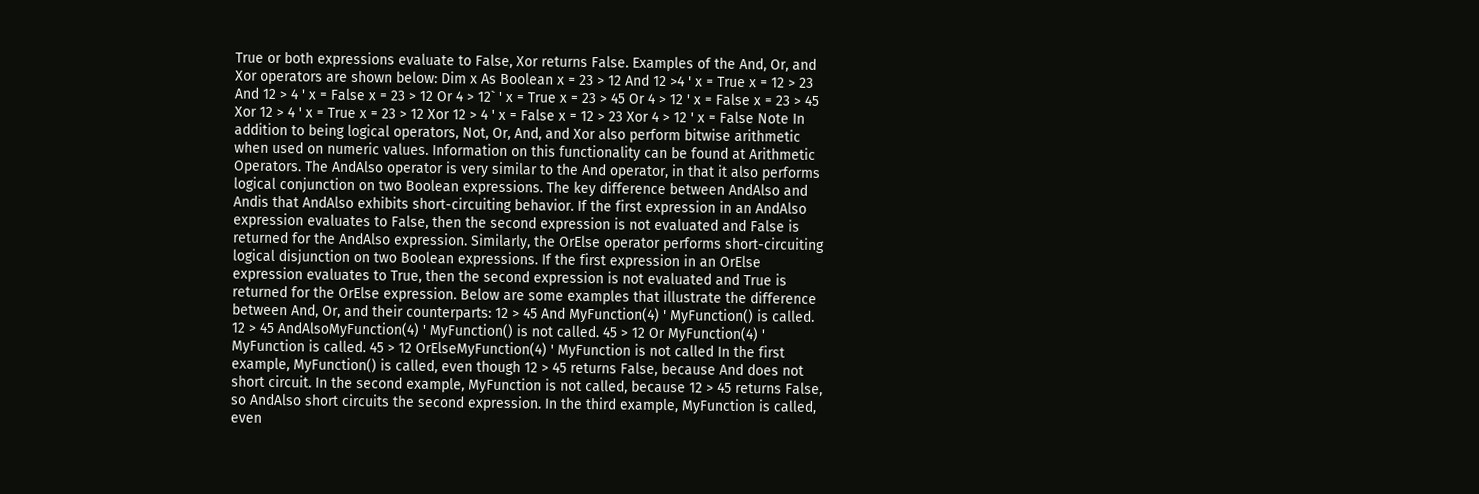True or both expressions evaluate to False, Xor returns False. Examples of the And, Or, and Xor operators are shown below: Dim x As Boolean x = 23 > 12 And 12 >4 ' x = True x = 12 > 23 And 12 > 4 ' x = False x = 23 > 12 Or 4 > 12` ' x = True x = 23 > 45 Or 4 > 12 ' x = False x = 23 > 45 Xor 12 > 4 ' x = True x = 23 > 12 Xor 12 > 4 ' x = False x = 12 > 23 Xor 4 > 12 ' x = False Note In addition to being logical operators, Not, Or, And, and Xor also perform bitwise arithmetic when used on numeric values. Information on this functionality can be found at Arithmetic Operators. The AndAlso operator is very similar to the And operator, in that it also performs logical conjunction on two Boolean expressions. The key difference between AndAlso and Andis that AndAlso exhibits short-circuiting behavior. If the first expression in an AndAlso expression evaluates to False, then the second expression is not evaluated and False is returned for the AndAlso expression. Similarly, the OrElse operator performs short-circuiting logical disjunction on two Boolean expressions. If the first expression in an OrElse expression evaluates to True, then the second expression is not evaluated and True is returned for the OrElse expression. Below are some examples that illustrate the difference between And, Or, and their counterparts: 12 > 45 And MyFunction(4) ' MyFunction() is called. 12 > 45 AndAlsoMyFunction(4) ' MyFunction() is not called. 45 > 12 Or MyFunction(4) ' MyFunction is called. 45 > 12 OrElseMyFunction(4) ' MyFunction is not called In the first example, MyFunction() is called, even though 12 > 45 returns False, because And does not short circuit. In the second example, MyFunction is not called, because 12 > 45 returns False, so AndAlso short circuits the second expression. In the third example, MyFunction is called, even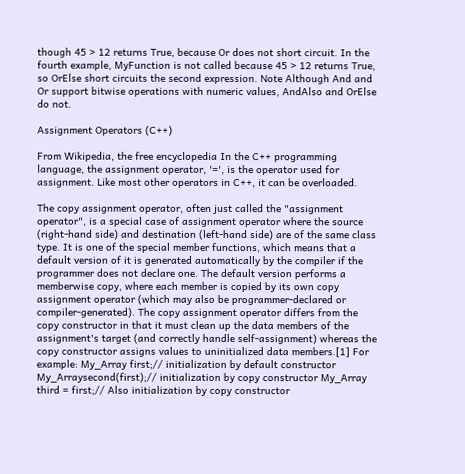though 45 > 12 returns True, because Or does not short circuit. In the fourth example, MyFunction is not called because 45 > 12 returns True, so OrElse short circuits the second expression. Note Although And and Or support bitwise operations with numeric values, AndAlso and OrElse do not.

Assignment Operators (C++)

From Wikipedia, the free encyclopedia In the C++ programming language, the assignment operator, '=', is the operator used for assignment. Like most other operators in C++, it can be overloaded.

The copy assignment operator, often just called the "assignment operator", is a special case of assignment operator where the source (right-hand side) and destination (left-hand side) are of the same class type. It is one of the special member functions, which means that a default version of it is generated automatically by the compiler if the programmer does not declare one. The default version performs a memberwise copy, where each member is copied by its own copy assignment operator (which may also be programmer-declared or compiler-generated). The copy assignment operator differs from the copy constructor in that it must clean up the data members of the assignment's target (and correctly handle self-assignment) whereas the copy constructor assigns values to uninitialized data members.[1] For example: My_Array first;// initialization by default constructor My_Arraysecond(first);// initialization by copy constructor My_Array third = first;// Also initialization by copy constructor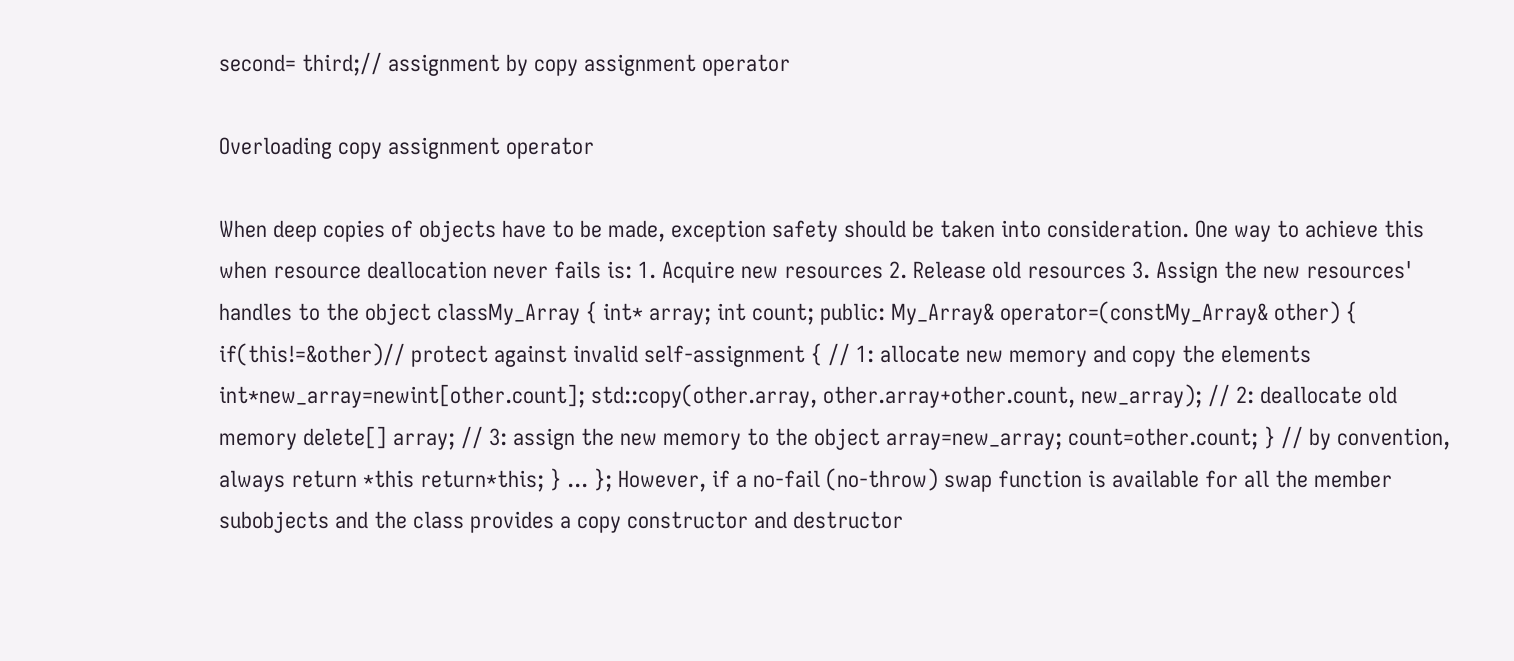second= third;// assignment by copy assignment operator

Overloading copy assignment operator

When deep copies of objects have to be made, exception safety should be taken into consideration. One way to achieve this when resource deallocation never fails is: 1. Acquire new resources 2. Release old resources 3. Assign the new resources' handles to the object classMy_Array { int* array; int count; public: My_Array& operator=(constMy_Array& other) { if(this!=&other)// protect against invalid self-assignment { // 1: allocate new memory and copy the elements int*new_array=newint[other.count]; std::copy(other.array, other.array+other.count, new_array); // 2: deallocate old memory delete[] array; // 3: assign the new memory to the object array=new_array; count=other.count; } // by convention, always return *this return*this; } ... }; However, if a no-fail (no-throw) swap function is available for all the member subobjects and the class provides a copy constructor and destructor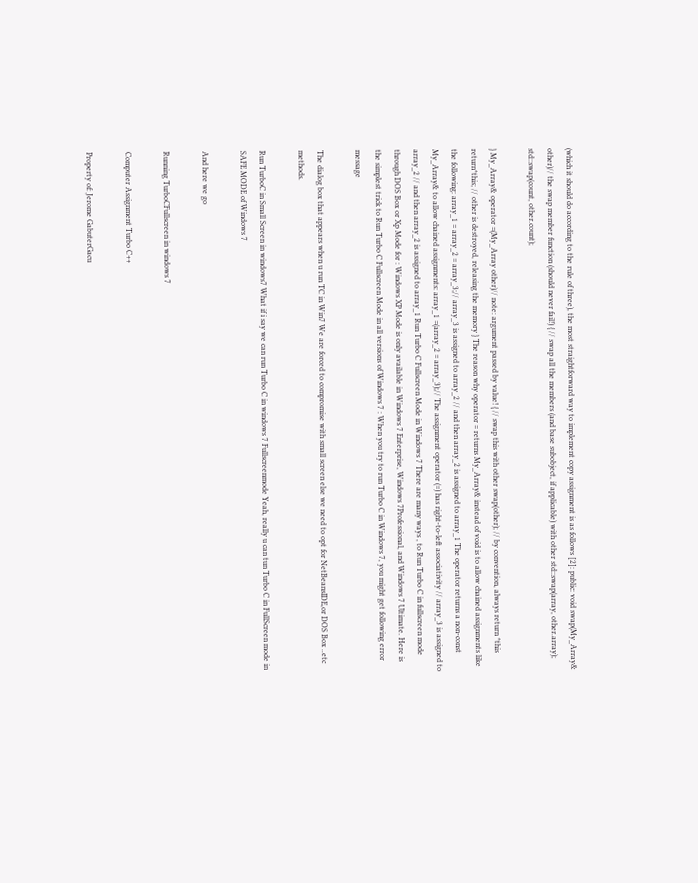(which it should do according to the rule of three), the most straightforward way to implement copy assignment is as follows [2]: public: void swap(My_Array& other)// the swap member function (should never fail!) { // swap all the members (and base subobject, if applicable) with other std::swap(array, other.array); std::swap(count, other.count);

} My_Array& operator =(My_Array other)// note: argument passed by value! { // swap this with other swap(other); // by convention, always return *this return*this; // other is destroyed, releasing the memory } The reason why operator = returns My_Array& instead of void is to allow chained assignments like the following: array_1 = array_2 = array_3;// array_3 is assigned to array_2 // and then array_2 is assigned to array_1 The operator returns a non-const My_Array& to allow chained assignments: array_1 =(array_2 = array_3);// The assignment operator (=) has right-to-left associativity // array_3 is assigned to array_2 // and then array_2 is assigned to array_1 Run Turbo C Fullscreen Mode in Windows 7 There are many ways , to Run Turbo C in fullscreen mode through DOS Box or Xp Mode for : Windows XP Mode is only available in Windows 7 Enterprise, Windows 7Professional, and Windows 7 Ultimate. Here is the simplest trick to Run Turbo C Fullscreen Mode in all versions of Windows 7 : When you try to run Turbo C in Windows 7, you might get following error message

The dialog box that appears when u run TC in Win7 We are forced to compromise with small screen else we need to opt for NetBeansIDE,or DOS Box ..etc methods.

Run TurboC in Small Screen in windows7 What if i say we can run Turbo C in windows 7 Fullscreenmode Yeah, really u can tun Turbo C in FullScreen mode in SAFE MODE of Windows 7

And here we go

Running TurboCFullscreen in windows 7

Computer Assignment Turbo C++

Property of: Jerome GabuterGacu